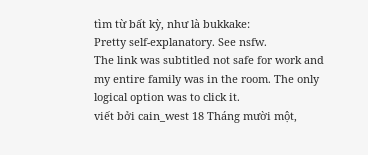tìm từ bất kỳ, như là bukkake:
Pretty self-explanatory. See nsfw.
The link was subtitled not safe for work and my entire family was in the room. The only logical option was to click it.
viết bởi cain_west 18 Tháng mười một,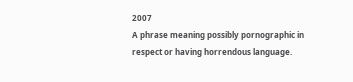2007
A phrase meaning possibly pornographic in respect or having horrendous language.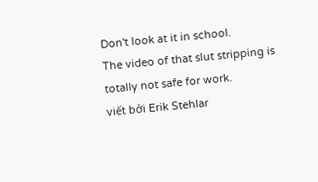Don't look at it in school.
The video of that slut stripping is totally not safe for work.
viết bởi Erik Stehlar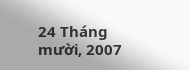24 Tháng mười, 2007